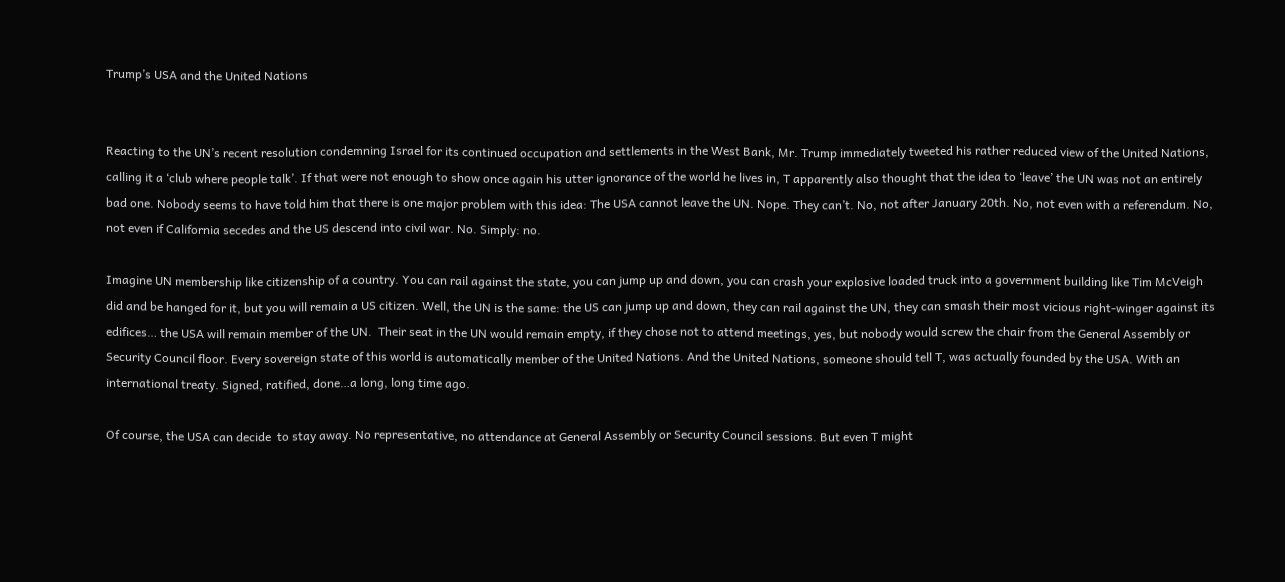Trump’s USA and the United Nations


Reacting to the UN’s recent resolution condemning Israel for its continued occupation and settlements in the West Bank, Mr. Trump immediately tweeted his rather reduced view of the United Nations, calling it a ‘club where people talk’. If that were not enough to show once again his utter ignorance of the world he lives in, T apparently also thought that the idea to ‘leave’ the UN was not an entirely bad one. Nobody seems to have told him that there is one major problem with this idea: The USA cannot leave the UN. Nope. They can’t. No, not after January 20th. No, not even with a referendum. No, not even if California secedes and the US descend into civil war. No. Simply: no.

Imagine UN membership like citizenship of a country. You can rail against the state, you can jump up and down, you can crash your explosive loaded truck into a government building like Tim McVeigh did and be hanged for it, but you will remain a US citizen. Well, the UN is the same: the US can jump up and down, they can rail against the UN, they can smash their most vicious right-winger against its edifices… the USA will remain member of the UN.  Their seat in the UN would remain empty, if they chose not to attend meetings, yes, but nobody would screw the chair from the General Assembly or Security Council floor. Every sovereign state of this world is automatically member of the United Nations. And the United Nations, someone should tell T, was actually founded by the USA. With an international treaty. Signed, ratified, done…a long, long time ago.

Of course, the USA can decide  to stay away. No representative, no attendance at General Assembly or Security Council sessions. But even T might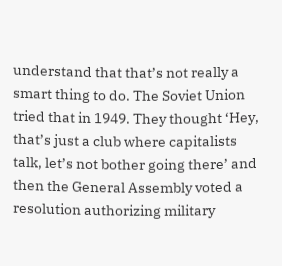understand that that’s not really a smart thing to do. The Soviet Union tried that in 1949. They thought ‘Hey, that’s just a club where capitalists talk, let’s not bother going there’ and then the General Assembly voted a resolution authorizing military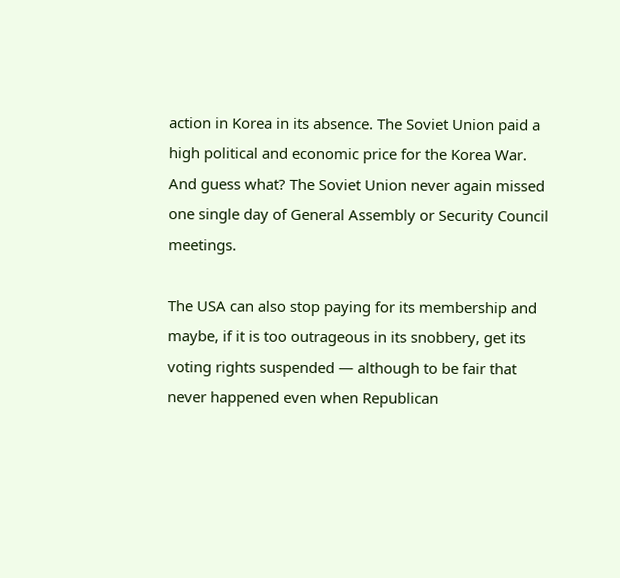action in Korea in its absence. The Soviet Union paid a high political and economic price for the Korea War. And guess what? The Soviet Union never again missed one single day of General Assembly or Security Council meetings.

The USA can also stop paying for its membership and maybe, if it is too outrageous in its snobbery, get its voting rights suspended — although to be fair that never happened even when Republican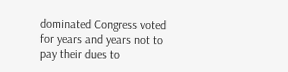dominated Congress voted for years and years not to pay their dues to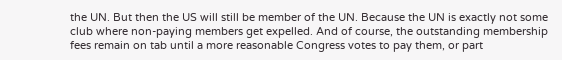the UN. But then the US will still be member of the UN. Because the UN is exactly not some club where non-paying members get expelled. And of course, the outstanding membership fees remain on tab until a more reasonable Congress votes to pay them, or part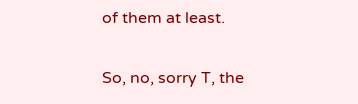of them at least.

So, no, sorry T, the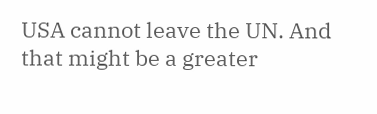USA cannot leave the UN. And that might be a greater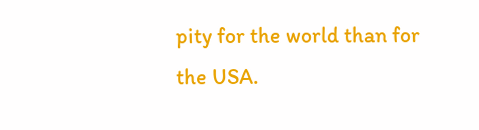pity for the world than for the USA.